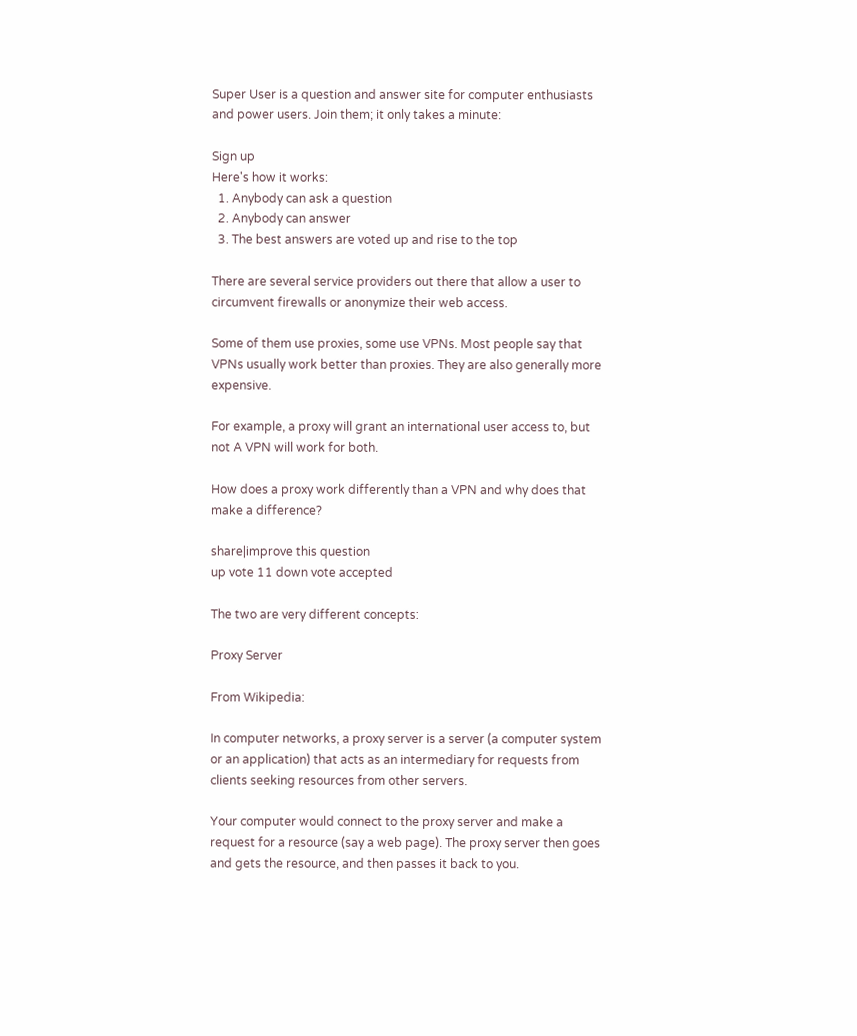Super User is a question and answer site for computer enthusiasts and power users. Join them; it only takes a minute:

Sign up
Here's how it works:
  1. Anybody can ask a question
  2. Anybody can answer
  3. The best answers are voted up and rise to the top

There are several service providers out there that allow a user to circumvent firewalls or anonymize their web access.

Some of them use proxies, some use VPNs. Most people say that VPNs usually work better than proxies. They are also generally more expensive.

For example, a proxy will grant an international user access to, but not A VPN will work for both.

How does a proxy work differently than a VPN and why does that make a difference?

share|improve this question
up vote 11 down vote accepted

The two are very different concepts:

Proxy Server

From Wikipedia:

In computer networks, a proxy server is a server (a computer system or an application) that acts as an intermediary for requests from clients seeking resources from other servers.

Your computer would connect to the proxy server and make a request for a resource (say a web page). The proxy server then goes and gets the resource, and then passes it back to you.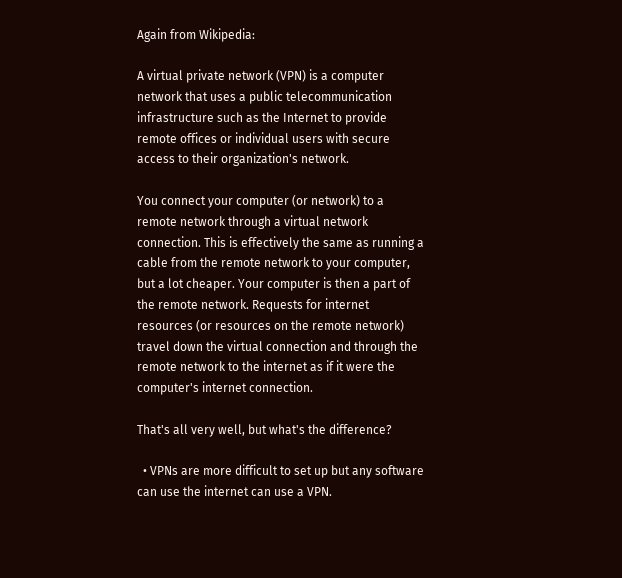Again from Wikipedia:

A virtual private network (VPN) is a computer network that uses a public telecommunication infrastructure such as the Internet to provide remote offices or individual users with secure access to their organization's network.

You connect your computer (or network) to a remote network through a virtual network connection. This is effectively the same as running a cable from the remote network to your computer, but a lot cheaper. Your computer is then a part of the remote network. Requests for internet resources (or resources on the remote network) travel down the virtual connection and through the remote network to the internet as if it were the computer's internet connection.

That's all very well, but what's the difference?

  • VPNs are more difficult to set up but any software can use the internet can use a VPN.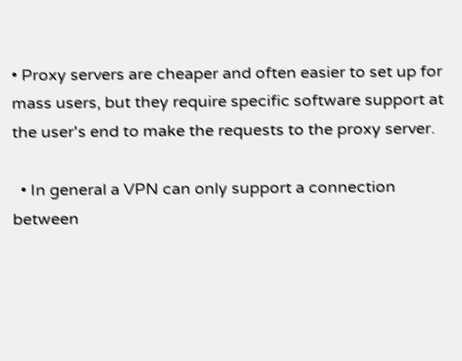• Proxy servers are cheaper and often easier to set up for mass users, but they require specific software support at the user's end to make the requests to the proxy server.

  • In general a VPN can only support a connection between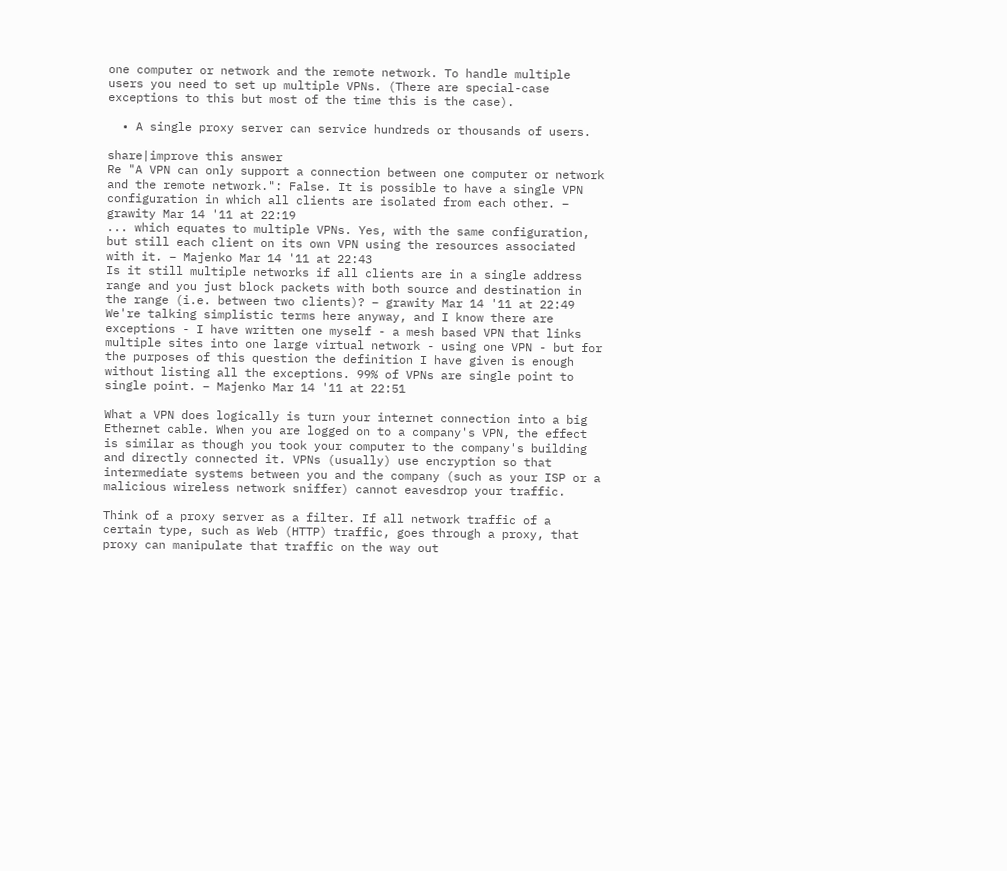one computer or network and the remote network. To handle multiple users you need to set up multiple VPNs. (There are special-case exceptions to this but most of the time this is the case).

  • A single proxy server can service hundreds or thousands of users.

share|improve this answer
Re "A VPN can only support a connection between one computer or network and the remote network.": False. It is possible to have a single VPN configuration in which all clients are isolated from each other. – grawity Mar 14 '11 at 22:19
... which equates to multiple VPNs. Yes, with the same configuration, but still each client on its own VPN using the resources associated with it. – Majenko Mar 14 '11 at 22:43
Is it still multiple networks if all clients are in a single address range and you just block packets with both source and destination in the range (i.e. between two clients)? – grawity Mar 14 '11 at 22:49
We're talking simplistic terms here anyway, and I know there are exceptions - I have written one myself - a mesh based VPN that links multiple sites into one large virtual network - using one VPN - but for the purposes of this question the definition I have given is enough without listing all the exceptions. 99% of VPNs are single point to single point. – Majenko Mar 14 '11 at 22:51

What a VPN does logically is turn your internet connection into a big Ethernet cable. When you are logged on to a company's VPN, the effect is similar as though you took your computer to the company's building and directly connected it. VPNs (usually) use encryption so that intermediate systems between you and the company (such as your ISP or a malicious wireless network sniffer) cannot eavesdrop your traffic.

Think of a proxy server as a filter. If all network traffic of a certain type, such as Web (HTTP) traffic, goes through a proxy, that proxy can manipulate that traffic on the way out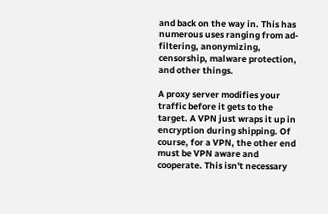and back on the way in. This has numerous uses ranging from ad-filtering, anonymizing, censorship, malware protection, and other things.

A proxy server modifies your traffic before it gets to the target. A VPN just wraps it up in encryption during shipping. Of course, for a VPN, the other end must be VPN aware and cooperate. This isn't necessary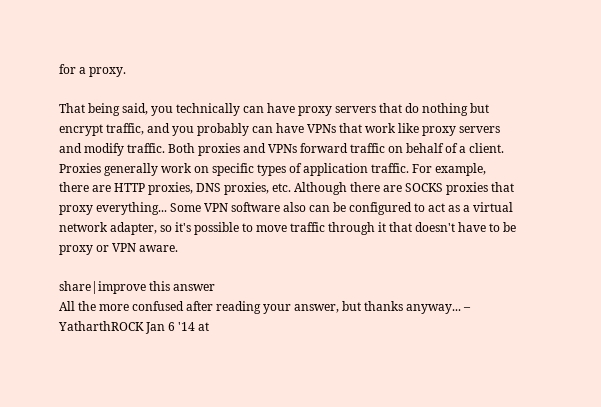for a proxy.

That being said, you technically can have proxy servers that do nothing but encrypt traffic, and you probably can have VPNs that work like proxy servers and modify traffic. Both proxies and VPNs forward traffic on behalf of a client. Proxies generally work on specific types of application traffic. For example, there are HTTP proxies, DNS proxies, etc. Although there are SOCKS proxies that proxy everything... Some VPN software also can be configured to act as a virtual network adapter, so it's possible to move traffic through it that doesn't have to be proxy or VPN aware.

share|improve this answer
All the more confused after reading your answer, but thanks anyway... – YatharthROCK Jan 6 '14 at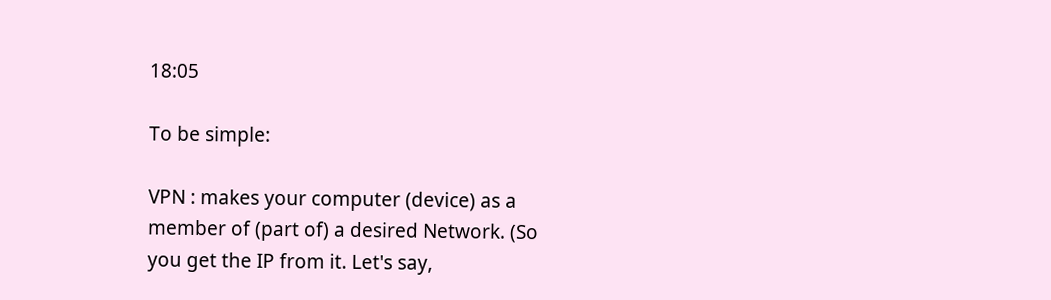18:05

To be simple:

VPN : makes your computer (device) as a member of (part of) a desired Network. (So you get the IP from it. Let's say,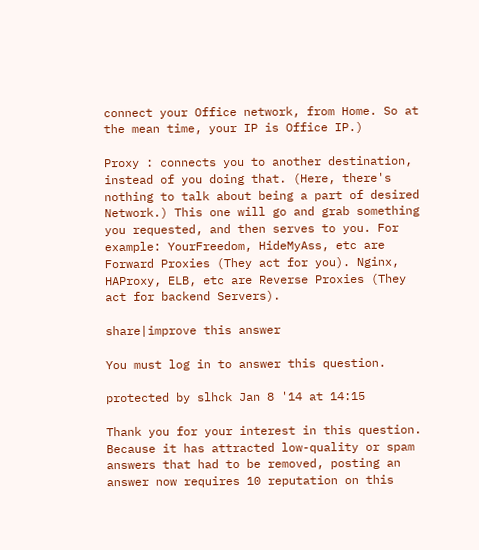connect your Office network, from Home. So at the mean time, your IP is Office IP.)

Proxy : connects you to another destination, instead of you doing that. (Here, there's nothing to talk about being a part of desired Network.) This one will go and grab something you requested, and then serves to you. For example: YourFreedom, HideMyAss, etc are Forward Proxies (They act for you). Nginx, HAProxy, ELB, etc are Reverse Proxies (They act for backend Servers).

share|improve this answer

You must log in to answer this question.

protected by slhck Jan 8 '14 at 14:15

Thank you for your interest in this question. Because it has attracted low-quality or spam answers that had to be removed, posting an answer now requires 10 reputation on this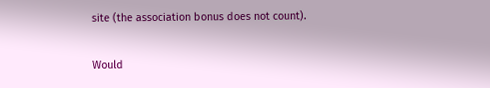site (the association bonus does not count).

Would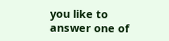you like to answer one of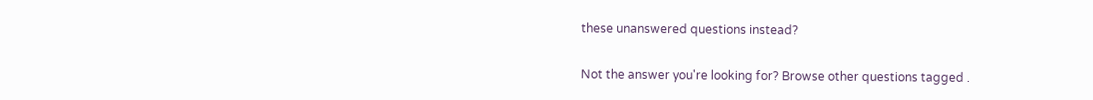these unanswered questions instead?

Not the answer you're looking for? Browse other questions tagged .